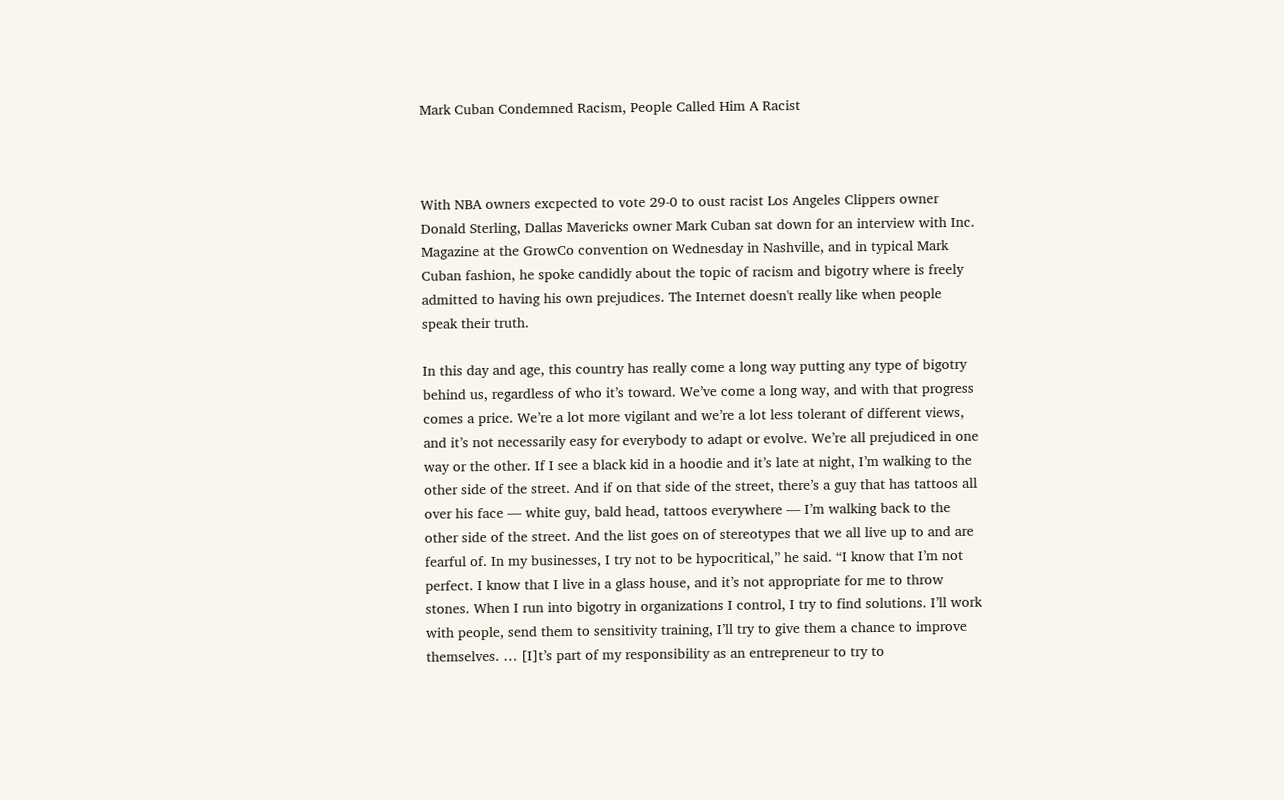Mark Cuban Condemned Racism, People Called Him A Racist



With NBA owners excpected to vote 29-0 to oust racist Los Angeles Clippers owner Donald Sterling, Dallas Mavericks owner Mark Cuban sat down for an interview with Inc. Magazine at the GrowCo convention on Wednesday in Nashville, and in typical Mark Cuban fashion, he spoke candidly about the topic of racism and bigotry where is freely admitted to having his own prejudices. The Internet doesn't really like when people speak their truth.

In this day and age, this country has really come a long way putting any type of bigotry behind us, regardless of who it’s toward. We’ve come a long way, and with that progress comes a price. We’re a lot more vigilant and we’re a lot less tolerant of different views, and it’s not necessarily easy for everybody to adapt or evolve. We’re all prejudiced in one way or the other. If I see a black kid in a hoodie and it’s late at night, I’m walking to the other side of the street. And if on that side of the street, there’s a guy that has tattoos all over his face — white guy, bald head, tattoos everywhere — I’m walking back to the other side of the street. And the list goes on of stereotypes that we all live up to and are fearful of. In my businesses, I try not to be hypocritical,” he said. “I know that I’m not perfect. I know that I live in a glass house, and it’s not appropriate for me to throw stones. When I run into bigotry in organizations I control, I try to find solutions. I’ll work with people, send them to sensitivity training, I’ll try to give them a chance to improve themselves. … [I]t’s part of my responsibility as an entrepreneur to try to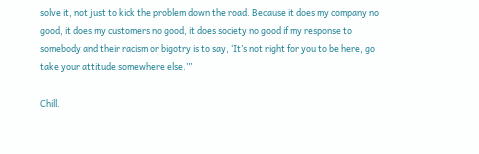solve it, not just to kick the problem down the road. Because it does my company no good, it does my customers no good, it does society no good if my response to somebody and their racism or bigotry is to say, ‘It’s not right for you to be here, go take your attitude somewhere else.’”

Chill.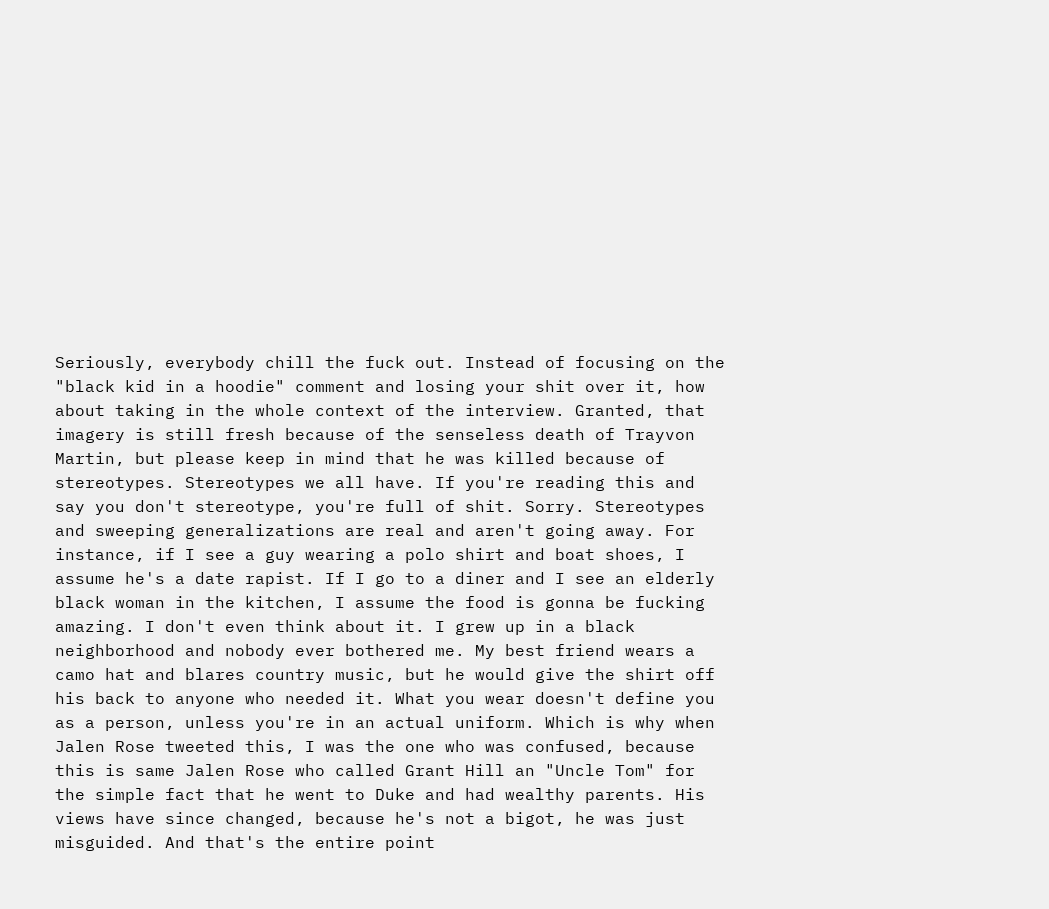Seriously, everybody chill the fuck out. Instead of focusing on the "black kid in a hoodie" comment and losing your shit over it, how about taking in the whole context of the interview. Granted, that imagery is still fresh because of the senseless death of Trayvon Martin, but please keep in mind that he was killed because of stereotypes. Stereotypes we all have. If you're reading this and say you don't stereotype, you're full of shit. Sorry. Stereotypes and sweeping generalizations are real and aren't going away. For instance, if I see a guy wearing a polo shirt and boat shoes, I assume he's a date rapist. If I go to a diner and I see an elderly black woman in the kitchen, I assume the food is gonna be fucking amazing. I don't even think about it. I grew up in a black neighborhood and nobody ever bothered me. My best friend wears a camo hat and blares country music, but he would give the shirt off his back to anyone who needed it. What you wear doesn't define you as a person, unless you're in an actual uniform. Which is why when Jalen Rose tweeted this, I was the one who was confused, because this is same Jalen Rose who called Grant Hill an "Uncle Tom" for the simple fact that he went to Duke and had wealthy parents. His views have since changed, because he's not a bigot, he was just misguided. And that's the entire point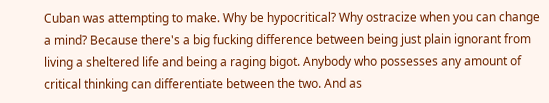Cuban was attempting to make. Why be hypocritical? Why ostracize when you can change a mind? Because there's a big fucking difference between being just plain ignorant from living a sheltered life and being a raging bigot. Anybody who possesses any amount of critical thinking can differentiate between the two. And as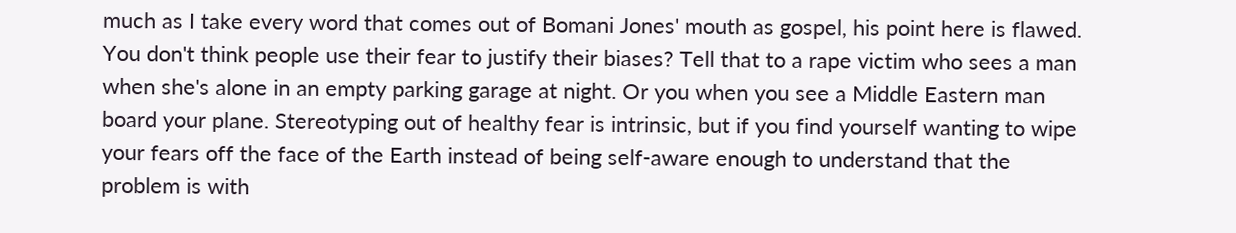much as I take every word that comes out of Bomani Jones' mouth as gospel, his point here is flawed. You don't think people use their fear to justify their biases? Tell that to a rape victim who sees a man when she's alone in an empty parking garage at night. Or you when you see a Middle Eastern man board your plane. Stereotyping out of healthy fear is intrinsic, but if you find yourself wanting to wipe your fears off the face of the Earth instead of being self-aware enough to understand that the problem is with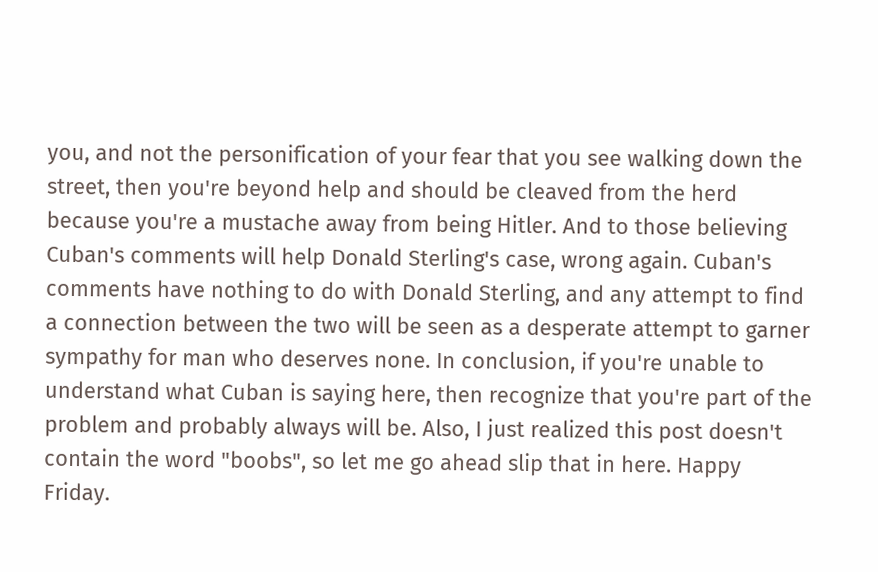you, and not the personification of your fear that you see walking down the street, then you're beyond help and should be cleaved from the herd because you're a mustache away from being Hitler. And to those believing Cuban's comments will help Donald Sterling's case, wrong again. Cuban's comments have nothing to do with Donald Sterling, and any attempt to find a connection between the two will be seen as a desperate attempt to garner sympathy for man who deserves none. In conclusion, if you're unable to understand what Cuban is saying here, then recognize that you're part of the problem and probably always will be. Also, I just realized this post doesn't contain the word "boobs", so let me go ahead slip that in here. Happy Friday.